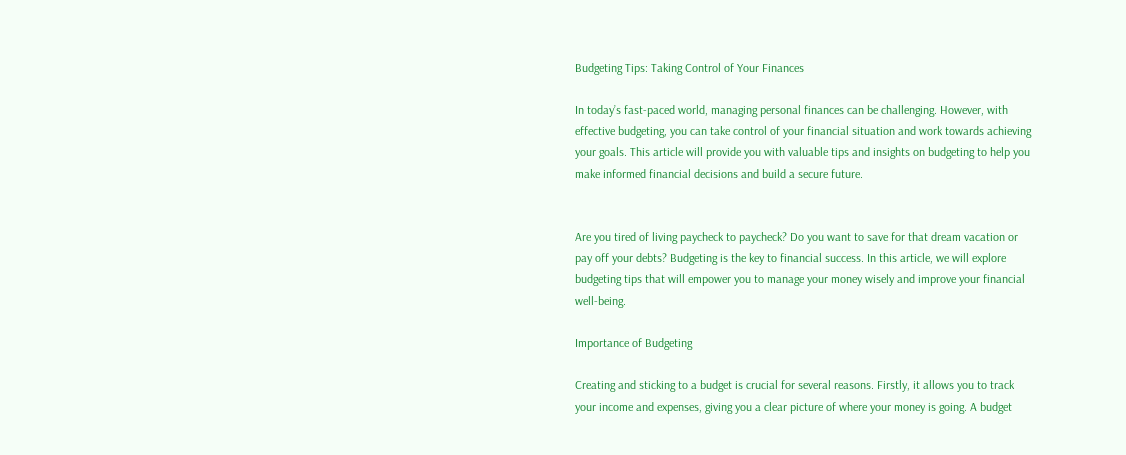Budgeting Tips: Taking Control of Your Finances

In today’s fast-paced world, managing personal finances can be challenging. However, with effective budgeting, you can take control of your financial situation and work towards achieving your goals. This article will provide you with valuable tips and insights on budgeting to help you make informed financial decisions and build a secure future.


Are you tired of living paycheck to paycheck? Do you want to save for that dream vacation or pay off your debts? Budgeting is the key to financial success. In this article, we will explore budgeting tips that will empower you to manage your money wisely and improve your financial well-being.

Importance of Budgeting

Creating and sticking to a budget is crucial for several reasons. Firstly, it allows you to track your income and expenses, giving you a clear picture of where your money is going. A budget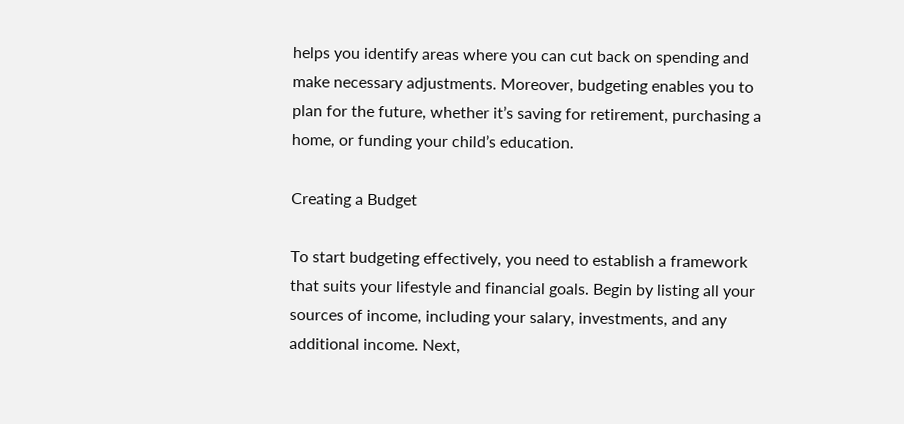helps you identify areas where you can cut back on spending and make necessary adjustments. Moreover, budgeting enables you to plan for the future, whether it’s saving for retirement, purchasing a home, or funding your child’s education.

Creating a Budget

To start budgeting effectively, you need to establish a framework that suits your lifestyle and financial goals. Begin by listing all your sources of income, including your salary, investments, and any additional income. Next,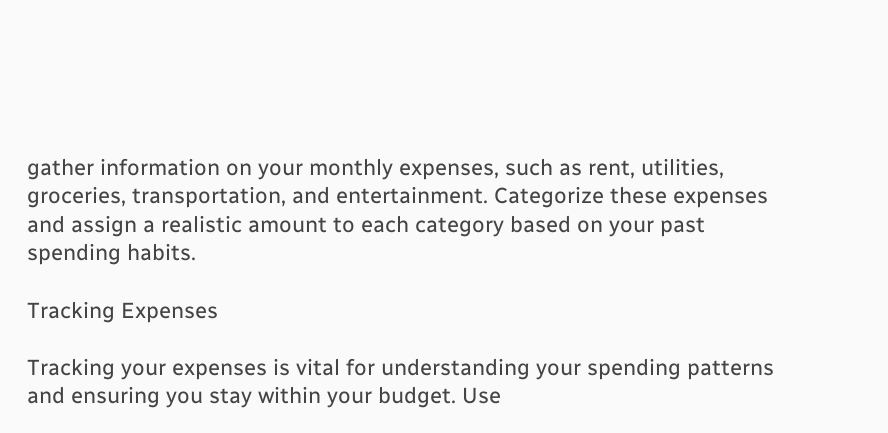gather information on your monthly expenses, such as rent, utilities, groceries, transportation, and entertainment. Categorize these expenses and assign a realistic amount to each category based on your past spending habits.

Tracking Expenses

Tracking your expenses is vital for understanding your spending patterns and ensuring you stay within your budget. Use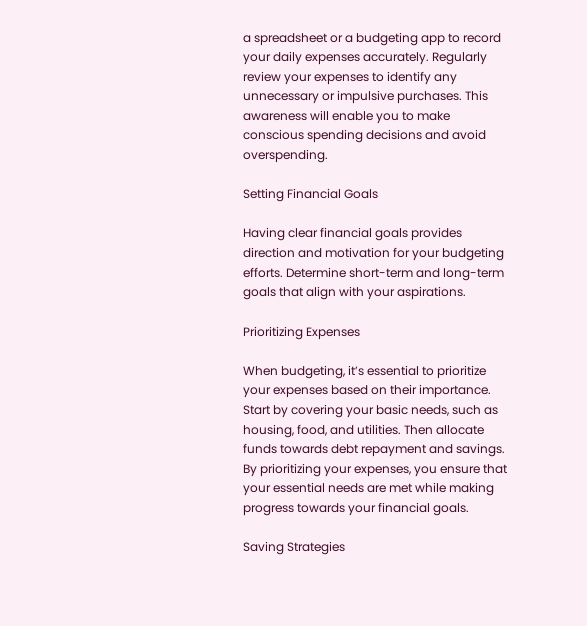a spreadsheet or a budgeting app to record your daily expenses accurately. Regularly review your expenses to identify any unnecessary or impulsive purchases. This awareness will enable you to make conscious spending decisions and avoid overspending.

Setting Financial Goals

Having clear financial goals provides direction and motivation for your budgeting efforts. Determine short-term and long-term goals that align with your aspirations.

Prioritizing Expenses

When budgeting, it’s essential to prioritize your expenses based on their importance. Start by covering your basic needs, such as housing, food, and utilities. Then allocate funds towards debt repayment and savings. By prioritizing your expenses, you ensure that your essential needs are met while making progress towards your financial goals.

Saving Strategies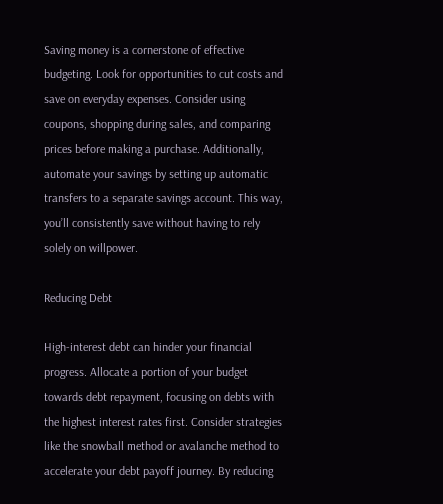Saving money is a cornerstone of effective budgeting. Look for opportunities to cut costs and save on everyday expenses. Consider using coupons, shopping during sales, and comparing prices before making a purchase. Additionally, automate your savings by setting up automatic transfers to a separate savings account. This way, you’ll consistently save without having to rely solely on willpower.

Reducing Debt

High-interest debt can hinder your financial progress. Allocate a portion of your budget towards debt repayment, focusing on debts with the highest interest rates first. Consider strategies like the snowball method or avalanche method to accelerate your debt payoff journey. By reducing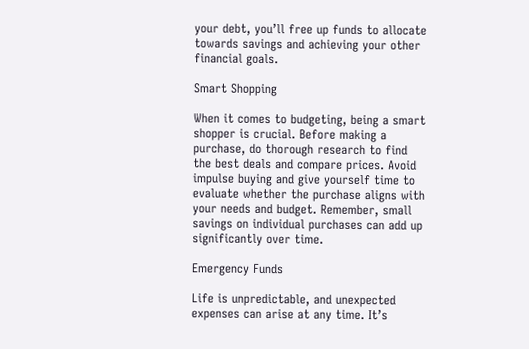your debt, you’ll free up funds to allocate towards savings and achieving your other financial goals.

Smart Shopping

When it comes to budgeting, being a smart shopper is crucial. Before making a purchase, do thorough research to find the best deals and compare prices. Avoid impulse buying and give yourself time to evaluate whether the purchase aligns with your needs and budget. Remember, small savings on individual purchases can add up significantly over time.

Emergency Funds

Life is unpredictable, and unexpected expenses can arise at any time. It’s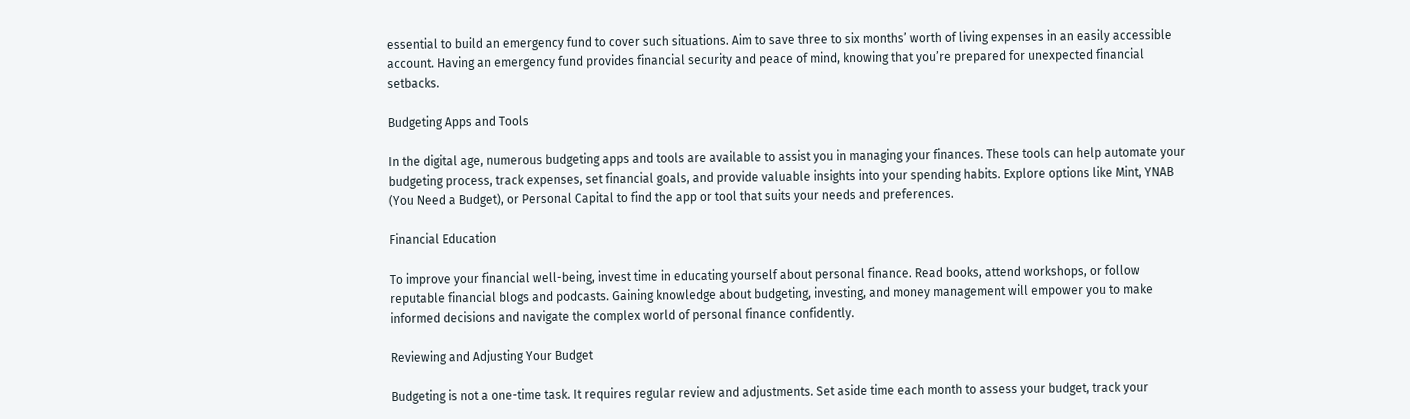essential to build an emergency fund to cover such situations. Aim to save three to six months’ worth of living expenses in an easily accessible account. Having an emergency fund provides financial security and peace of mind, knowing that you’re prepared for unexpected financial setbacks.

Budgeting Apps and Tools

In the digital age, numerous budgeting apps and tools are available to assist you in managing your finances. These tools can help automate your budgeting process, track expenses, set financial goals, and provide valuable insights into your spending habits. Explore options like Mint, YNAB (You Need a Budget), or Personal Capital to find the app or tool that suits your needs and preferences.

Financial Education

To improve your financial well-being, invest time in educating yourself about personal finance. Read books, attend workshops, or follow reputable financial blogs and podcasts. Gaining knowledge about budgeting, investing, and money management will empower you to make informed decisions and navigate the complex world of personal finance confidently.

Reviewing and Adjusting Your Budget

Budgeting is not a one-time task. It requires regular review and adjustments. Set aside time each month to assess your budget, track your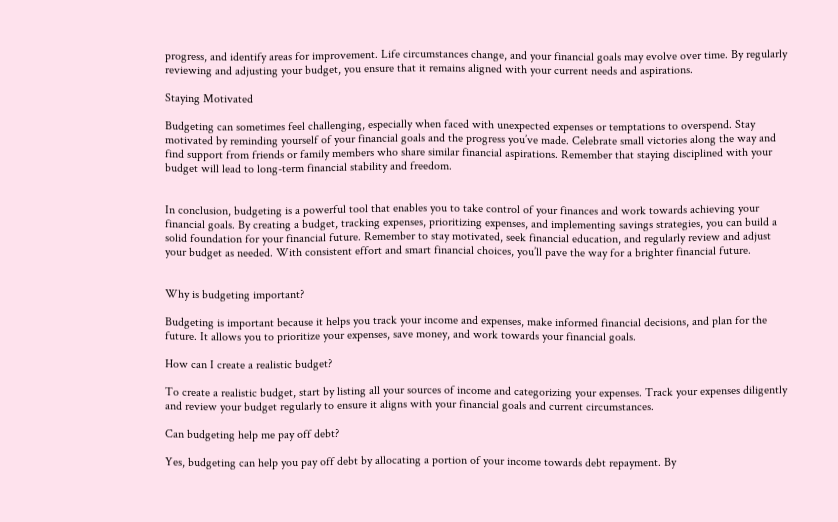progress, and identify areas for improvement. Life circumstances change, and your financial goals may evolve over time. By regularly reviewing and adjusting your budget, you ensure that it remains aligned with your current needs and aspirations.

Staying Motivated

Budgeting can sometimes feel challenging, especially when faced with unexpected expenses or temptations to overspend. Stay motivated by reminding yourself of your financial goals and the progress you’ve made. Celebrate small victories along the way and find support from friends or family members who share similar financial aspirations. Remember that staying disciplined with your budget will lead to long-term financial stability and freedom.


In conclusion, budgeting is a powerful tool that enables you to take control of your finances and work towards achieving your financial goals. By creating a budget, tracking expenses, prioritizing expenses, and implementing savings strategies, you can build a solid foundation for your financial future. Remember to stay motivated, seek financial education, and regularly review and adjust your budget as needed. With consistent effort and smart financial choices, you’ll pave the way for a brighter financial future.


Why is budgeting important?

Budgeting is important because it helps you track your income and expenses, make informed financial decisions, and plan for the future. It allows you to prioritize your expenses, save money, and work towards your financial goals.

How can I create a realistic budget?

To create a realistic budget, start by listing all your sources of income and categorizing your expenses. Track your expenses diligently and review your budget regularly to ensure it aligns with your financial goals and current circumstances.

Can budgeting help me pay off debt?

Yes, budgeting can help you pay off debt by allocating a portion of your income towards debt repayment. By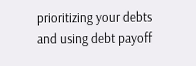prioritizing your debts and using debt payoff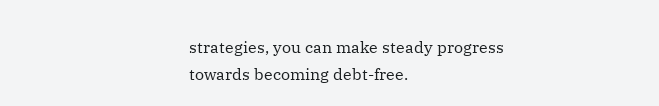strategies, you can make steady progress towards becoming debt-free.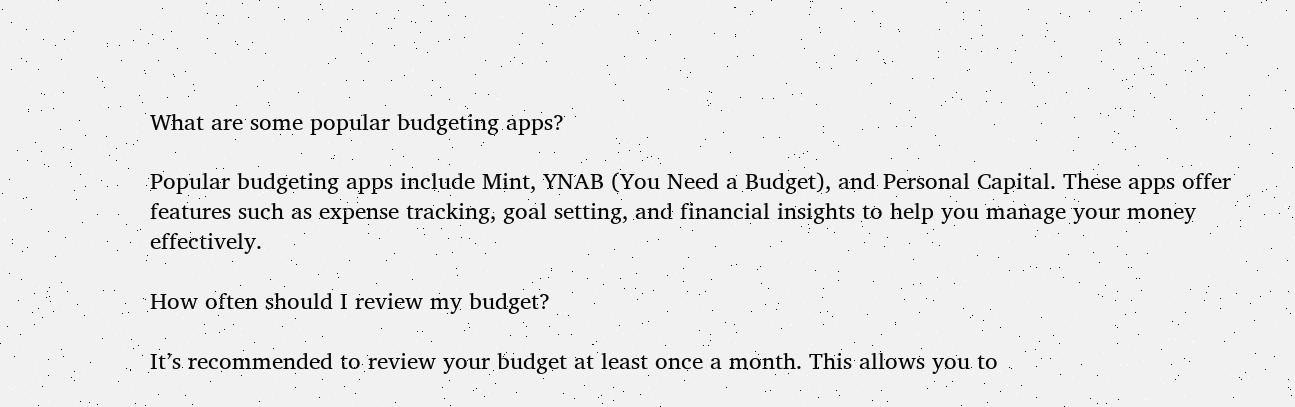What are some popular budgeting apps?

Popular budgeting apps include Mint, YNAB (You Need a Budget), and Personal Capital. These apps offer features such as expense tracking, goal setting, and financial insights to help you manage your money effectively.

How often should I review my budget?

It’s recommended to review your budget at least once a month. This allows you to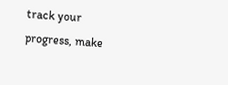track your progress, make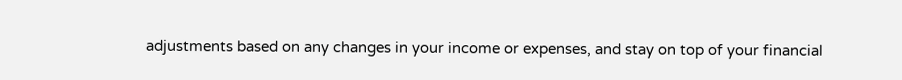adjustments based on any changes in your income or expenses, and stay on top of your financial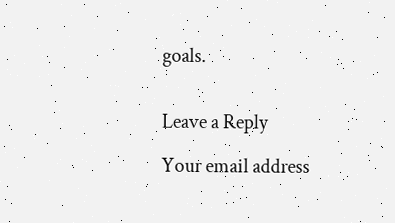goals.


Leave a Reply

Your email address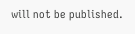will not be published.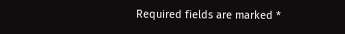Required fields are marked *